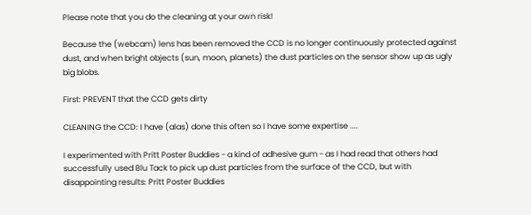Please note that you do the cleaning at your own risk!

Because the (webcam) lens has been removed the CCD is no longer continuously protected against dust, and when bright objects (sun, moon, planets) the dust particles on the sensor show up as ugly big blobs.

First: PREVENT that the CCD gets dirty

CLEANING the CCD: I have (alas) done this often so I have some expertise ....

I experimented with Pritt Poster Buddies - a kind of adhesive gum - as I had read that others had successfully used Blu Tack to pick up dust particles from the surface of the CCD, but with disappointing results: Pritt Poster Buddies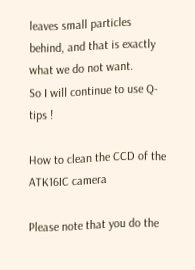leaves small particles behind, and that is exactly what we do not want.
So I will continue to use Q-tips !

How to clean the CCD of the ATK16IC camera

Please note that you do the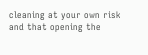cleaning at your own risk
and that opening the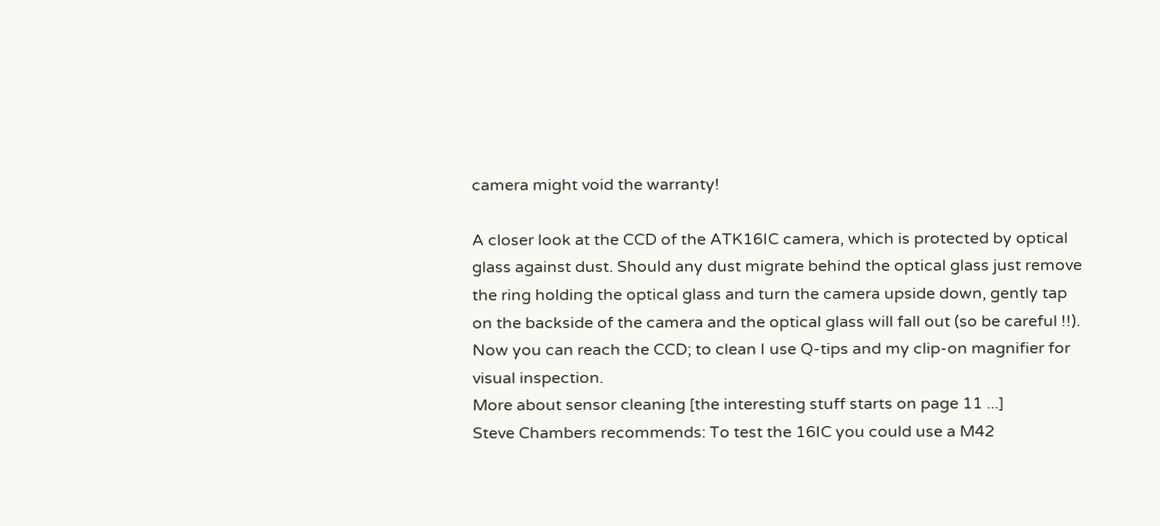camera might void the warranty!

A closer look at the CCD of the ATK16IC camera, which is protected by optical glass against dust. Should any dust migrate behind the optical glass just remove the ring holding the optical glass and turn the camera upside down, gently tap on the backside of the camera and the optical glass will fall out (so be careful !!).
Now you can reach the CCD; to clean I use Q-tips and my clip-on magnifier for visual inspection.
More about sensor cleaning [the interesting stuff starts on page 11 ...]
Steve Chambers recommends: To test the 16IC you could use a M42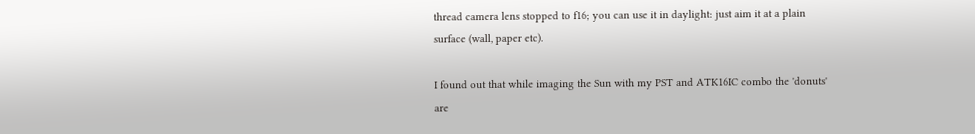thread camera lens stopped to f16; you can use it in daylight: just aim it at a plain surface (wall, paper etc).

I found out that while imaging the Sun with my PST and ATK16IC combo the 'donuts' are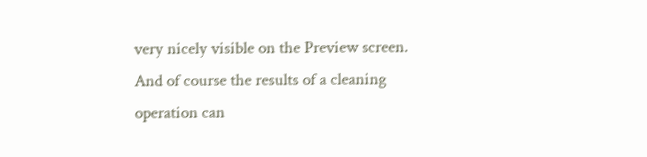very nicely visible on the Preview screen. And of course the results of a cleaning operation can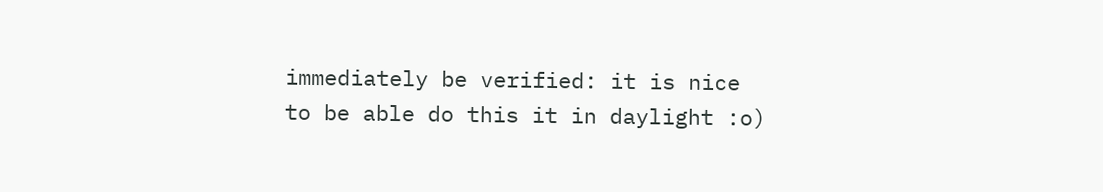immediately be verified: it is nice to be able do this it in daylight :o)